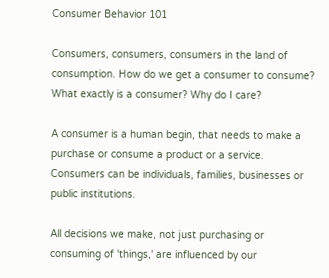Consumer Behavior 101

Consumers, consumers, consumers in the land of consumption. How do we get a consumer to consume? What exactly is a consumer? Why do I care?

A consumer is a human begin, that needs to make a purchase or consume a product or a service. Consumers can be individuals, families, businesses or public institutions.

All decisions we make, not just purchasing or consuming of 'things,' are influenced by our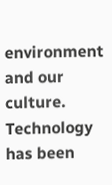environment and our culture. Technology has been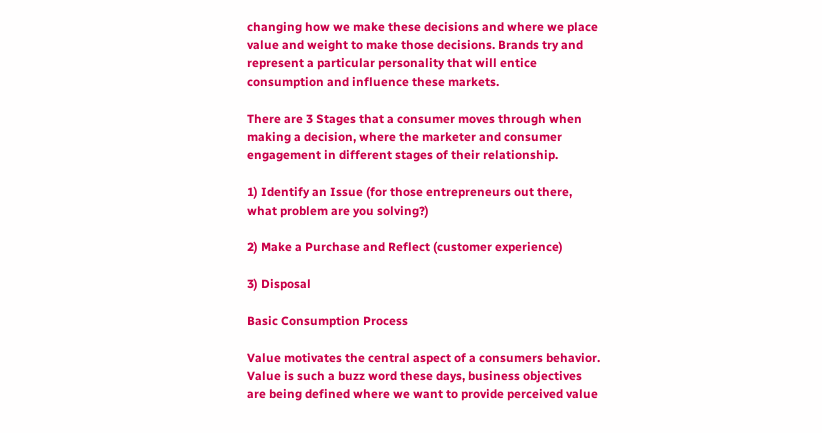changing how we make these decisions and where we place value and weight to make those decisions. Brands try and represent a particular personality that will entice consumption and influence these markets.

There are 3 Stages that a consumer moves through when making a decision, where the marketer and consumer engagement in different stages of their relationship.

1) Identify an Issue (for those entrepreneurs out there, what problem are you solving?)

2) Make a Purchase and Reflect (customer experience)

3) Disposal

Basic Consumption Process

Value motivates the central aspect of a consumers behavior. Value is such a buzz word these days, business objectives are being defined where we want to provide perceived value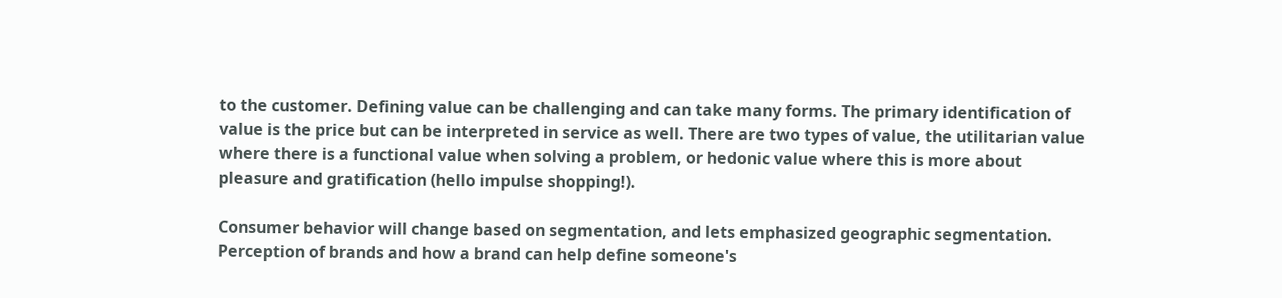to the customer. Defining value can be challenging and can take many forms. The primary identification of value is the price but can be interpreted in service as well. There are two types of value, the utilitarian value where there is a functional value when solving a problem, or hedonic value where this is more about pleasure and gratification (hello impulse shopping!).

Consumer behavior will change based on segmentation, and lets emphasized geographic segmentation. Perception of brands and how a brand can help define someone's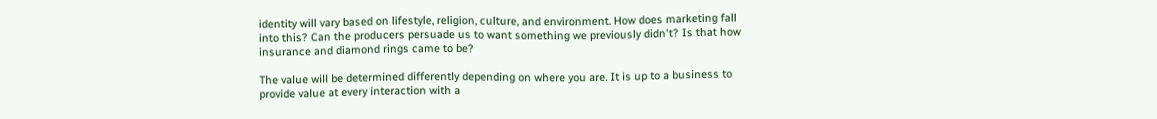identity will vary based on lifestyle, religion, culture, and environment. How does marketing fall into this? Can the producers persuade us to want something we previously didn't? Is that how insurance and diamond rings came to be?

The value will be determined differently depending on where you are. It is up to a business to provide value at every interaction with a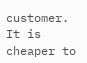customer. It is cheaper to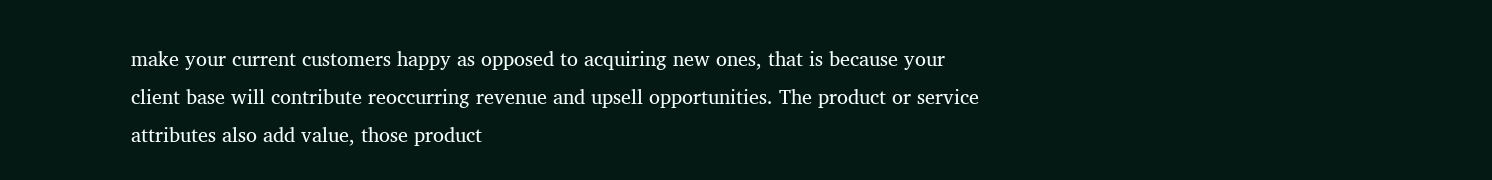make your current customers happy as opposed to acquiring new ones, that is because your client base will contribute reoccurring revenue and upsell opportunities. The product or service attributes also add value, those product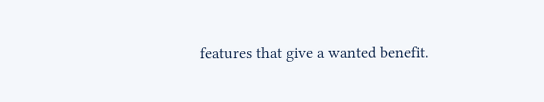features that give a wanted benefit.